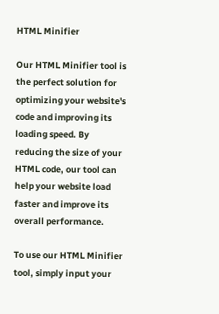HTML Minifier

Our HTML Minifier tool is the perfect solution for optimizing your website's code and improving its loading speed. By reducing the size of your HTML code, our tool can help your website load faster and improve its overall performance.

To use our HTML Minifier tool, simply input your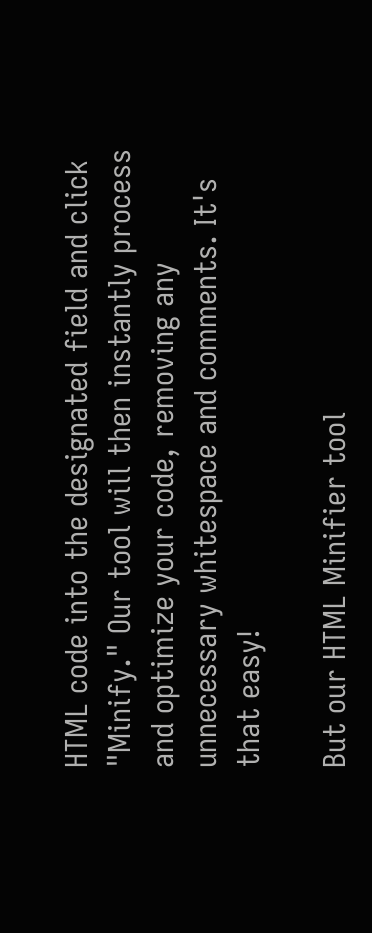HTML code into the designated field and click "Minify." Our tool will then instantly process and optimize your code, removing any unnecessary whitespace and comments. It's that easy!

But our HTML Minifier tool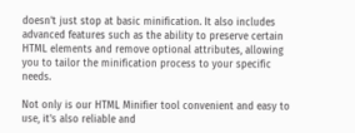doesn't just stop at basic minification. It also includes advanced features such as the ability to preserve certain HTML elements and remove optional attributes, allowing you to tailor the minification process to your specific needs.

Not only is our HTML Minifier tool convenient and easy to use, it's also reliable and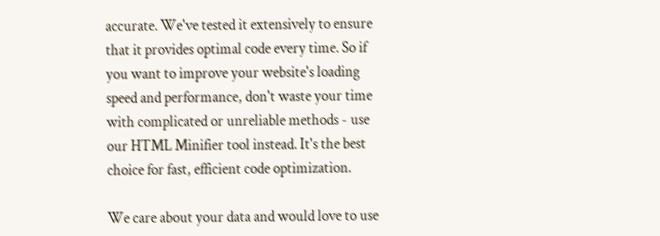accurate. We've tested it extensively to ensure that it provides optimal code every time. So if you want to improve your website's loading speed and performance, don't waste your time with complicated or unreliable methods - use our HTML Minifier tool instead. It's the best choice for fast, efficient code optimization.

We care about your data and would love to use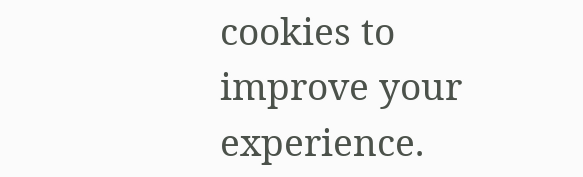cookies to improve your experience.